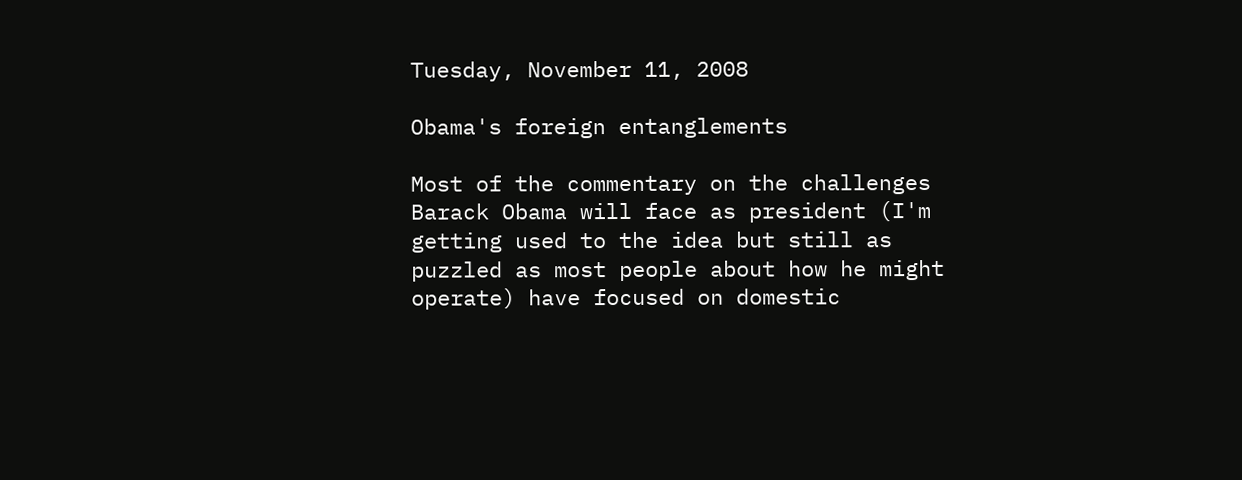Tuesday, November 11, 2008

Obama's foreign entanglements

Most of the commentary on the challenges Barack Obama will face as president (I'm getting used to the idea but still as puzzled as most people about how he might operate) have focused on domestic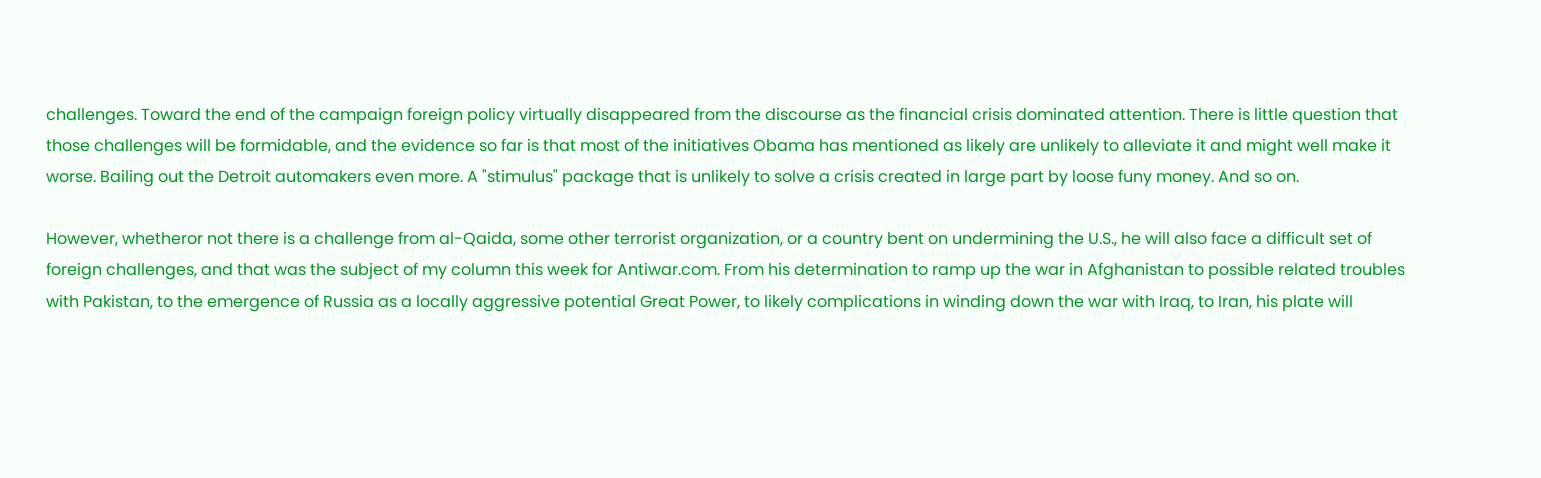challenges. Toward the end of the campaign foreign policy virtually disappeared from the discourse as the financial crisis dominated attention. There is little question that those challenges will be formidable, and the evidence so far is that most of the initiatives Obama has mentioned as likely are unlikely to alleviate it and might well make it worse. Bailing out the Detroit automakers even more. A "stimulus" package that is unlikely to solve a crisis created in large part by loose funy money. And so on.

However, whetheror not there is a challenge from al-Qaida, some other terrorist organization, or a country bent on undermining the U.S., he will also face a difficult set of foreign challenges, and that was the subject of my column this week for Antiwar.com. From his determination to ramp up the war in Afghanistan to possible related troubles with Pakistan, to the emergence of Russia as a locally aggressive potential Great Power, to likely complications in winding down the war with Iraq, to Iran, his plate will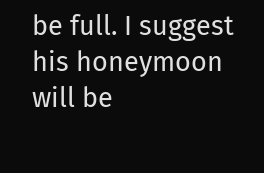be full. I suggest his honeymoon will be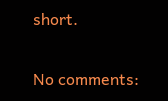short.

No comments: